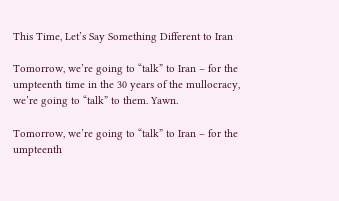This Time, Let’s Say Something Different to Iran

Tomorrow, we’re going to “talk” to Iran – for the umpteenth time in the 30 years of the mullocracy, we’re going to “talk” to them. Yawn.

Tomorrow, we’re going to “talk” to Iran – for the umpteenth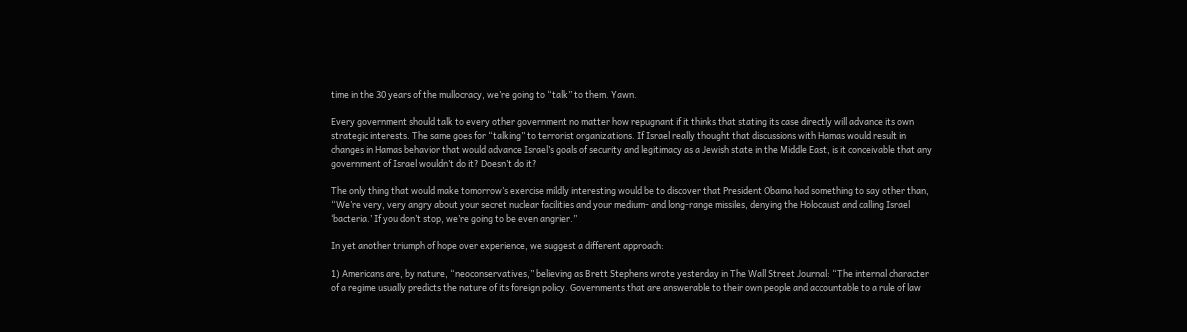time in the 30 years of the mullocracy, we’re going to “talk” to them. Yawn.

Every government should talk to every other government no matter how repugnant if it thinks that stating its case directly will advance its own strategic interests. The same goes for “talking” to terrorist organizations. If Israel really thought that discussions with Hamas would result in changes in Hamas behavior that would advance Israel’s goals of security and legitimacy as a Jewish state in the Middle East, is it conceivable that any government of Israel wouldn’t do it? Doesn’t do it?

The only thing that would make tomorrow’s exercise mildly interesting would be to discover that President Obama had something to say other than, “We’re very, very angry about your secret nuclear facilities and your medium- and long-range missiles, denying the Holocaust and calling Israel ‘bacteria.’ If you don’t stop, we’re going to be even angrier.”

In yet another triumph of hope over experience, we suggest a different approach:

1) Americans are, by nature, “neoconservatives,” believing as Brett Stephens wrote yesterday in The Wall Street Journal: “The internal character of a regime usually predicts the nature of its foreign policy. Governments that are answerable to their own people and accountable to a rule of law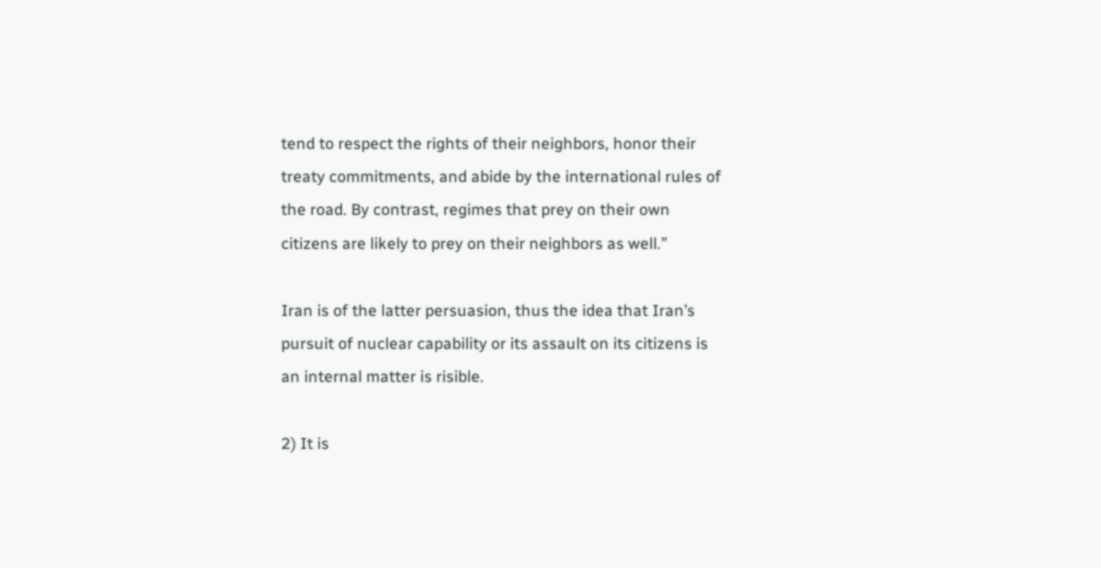tend to respect the rights of their neighbors, honor their treaty commitments, and abide by the international rules of the road. By contrast, regimes that prey on their own citizens are likely to prey on their neighbors as well.”

Iran is of the latter persuasion, thus the idea that Iran’s pursuit of nuclear capability or its assault on its citizens is an internal matter is risible.

2) It is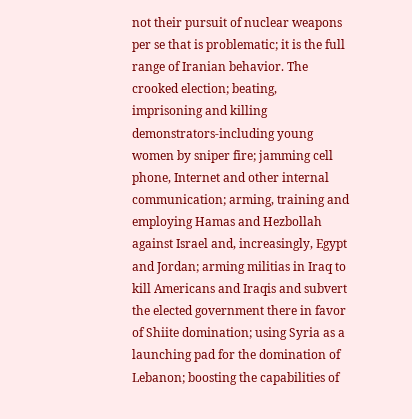not their pursuit of nuclear weapons per se that is problematic; it is the full range of Iranian behavior. The crooked election; beating, imprisoning and killing demonstrators-including young women by sniper fire; jamming cell phone, Internet and other internal communication; arming, training and employing Hamas and Hezbollah against Israel and, increasingly, Egypt and Jordan; arming militias in Iraq to kill Americans and Iraqis and subvert the elected government there in favor of Shiite domination; using Syria as a launching pad for the domination of Lebanon; boosting the capabilities of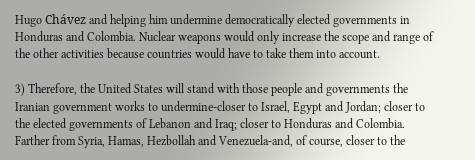Hugo Chávez and helping him undermine democratically elected governments in Honduras and Colombia. Nuclear weapons would only increase the scope and range of the other activities because countries would have to take them into account.

3) Therefore, the United States will stand with those people and governments the Iranian government works to undermine-closer to Israel, Egypt and Jordan; closer to the elected governments of Lebanon and Iraq; closer to Honduras and Colombia. Farther from Syria, Hamas, Hezbollah and Venezuela-and, of course, closer to the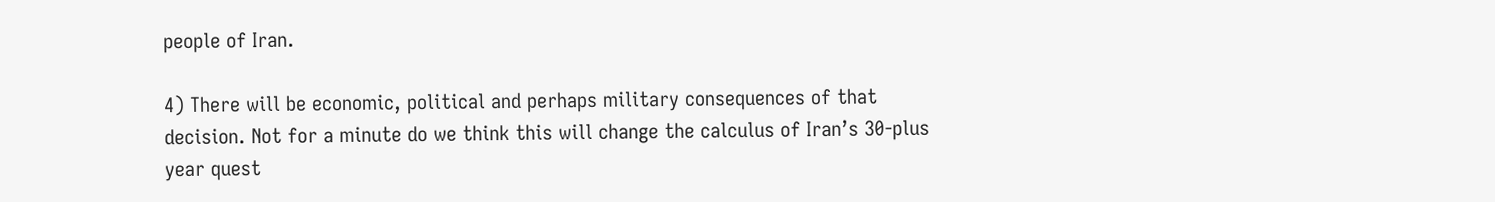people of Iran.

4) There will be economic, political and perhaps military consequences of that decision. Not for a minute do we think this will change the calculus of Iran’s 30-plus year quest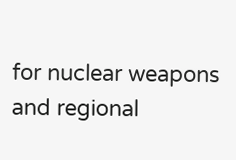for nuclear weapons and regional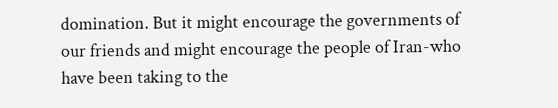domination. But it might encourage the governments of our friends and might encourage the people of Iran-who have been taking to the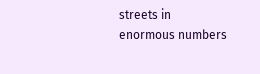streets in enormous numbers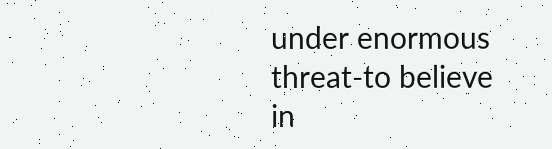under enormous threat-to believe in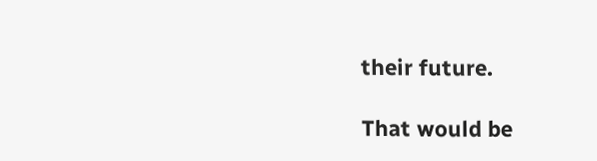their future.

That would be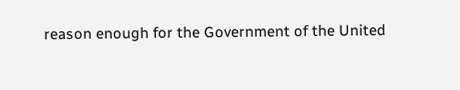reason enough for the Government of the United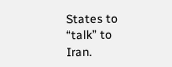States to “talk” to Iran.